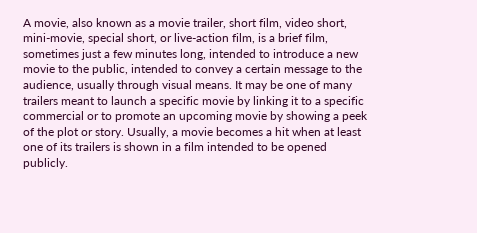A movie, also known as a movie trailer, short film, video short, mini-movie, special short, or live-action film, is a brief film, sometimes just a few minutes long, intended to introduce a new movie to the public, intended to convey a certain message to the audience, usually through visual means. It may be one of many trailers meant to launch a specific movie by linking it to a specific commercial or to promote an upcoming movie by showing a peek of the plot or story. Usually, a movie becomes a hit when at least one of its trailers is shown in a film intended to be opened publicly.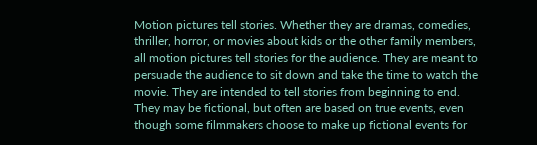Motion pictures tell stories. Whether they are dramas, comedies, thriller, horror, or movies about kids or the other family members, all motion pictures tell stories for the audience. They are meant to persuade the audience to sit down and take the time to watch the movie. They are intended to tell stories from beginning to end. They may be fictional, but often are based on true events, even though some filmmakers choose to make up fictional events for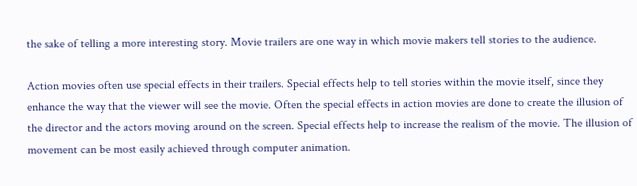the sake of telling a more interesting story. Movie trailers are one way in which movie makers tell stories to the audience.

Action movies often use special effects in their trailers. Special effects help to tell stories within the movie itself, since they enhance the way that the viewer will see the movie. Often the special effects in action movies are done to create the illusion of the director and the actors moving around on the screen. Special effects help to increase the realism of the movie. The illusion of movement can be most easily achieved through computer animation.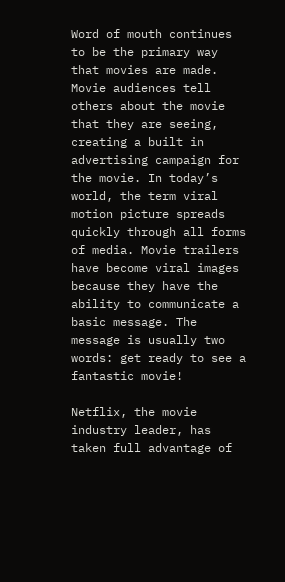Word of mouth continues to be the primary way that movies are made. Movie audiences tell others about the movie that they are seeing, creating a built in advertising campaign for the movie. In today’s world, the term viral motion picture spreads quickly through all forms of media. Movie trailers have become viral images because they have the ability to communicate a basic message. The message is usually two words: get ready to see a fantastic movie!

Netflix, the movie industry leader, has taken full advantage of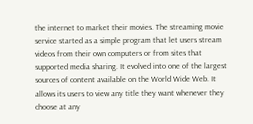the internet to market their movies. The streaming movie service started as a simple program that let users stream videos from their own computers or from sites that supported media sharing. It evolved into one of the largest sources of content available on the World Wide Web. It allows its users to view any title they want whenever they choose at any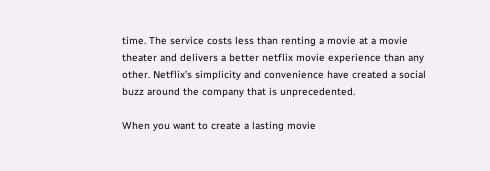time. The service costs less than renting a movie at a movie theater and delivers a better netflix movie experience than any other. Netflix’s simplicity and convenience have created a social buzz around the company that is unprecedented.

When you want to create a lasting movie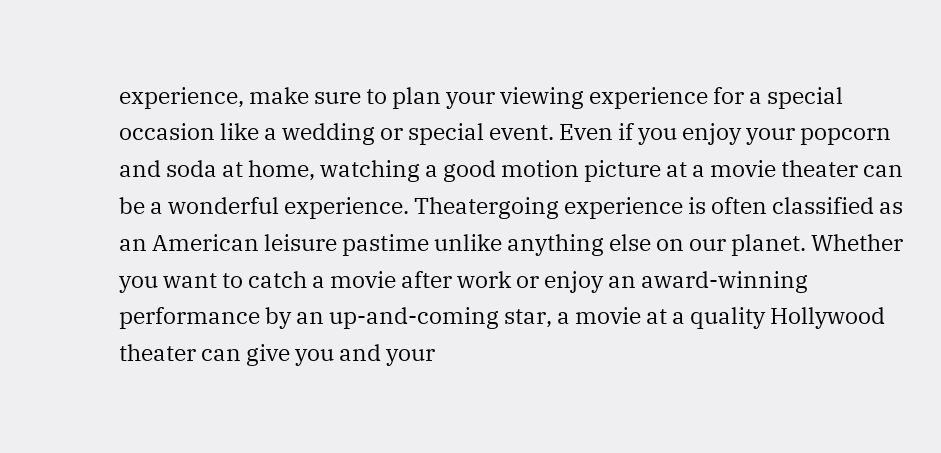experience, make sure to plan your viewing experience for a special occasion like a wedding or special event. Even if you enjoy your popcorn and soda at home, watching a good motion picture at a movie theater can be a wonderful experience. Theatergoing experience is often classified as an American leisure pastime unlike anything else on our planet. Whether you want to catch a movie after work or enjoy an award-winning performance by an up-and-coming star, a movie at a quality Hollywood theater can give you and your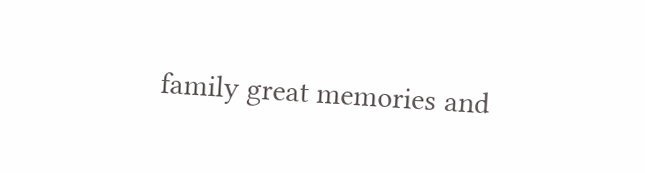family great memories and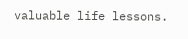valuable life lessons.